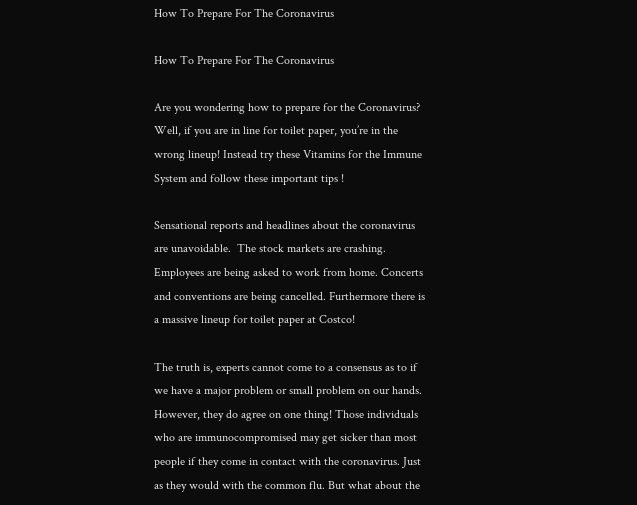How To Prepare For The Coronavirus

How To Prepare For The Coronavirus

Are you wondering how to prepare for the Coronavirus? Well, if you are in line for toilet paper, you’re in the wrong lineup! Instead try these Vitamins for the Immune System and follow these important tips !

Sensational reports and headlines about the coronavirus are unavoidable.  The stock markets are crashing. Employees are being asked to work from home. Concerts and conventions are being cancelled. Furthermore there is a massive lineup for toilet paper at Costco!

The truth is, experts cannot come to a consensus as to if we have a major problem or small problem on our hands. However, they do agree on one thing! Those individuals who are immunocompromised may get sicker than most people if they come in contact with the coronavirus. Just as they would with the common flu. But what about the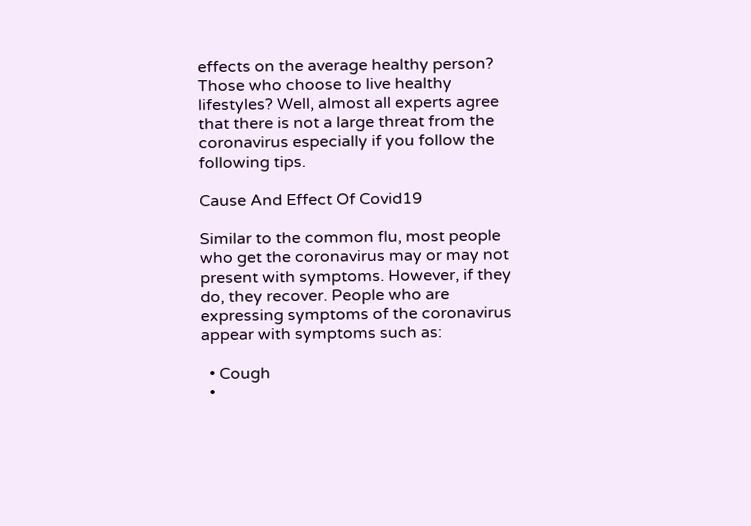effects on the average healthy person? Those who choose to live healthy lifestyles? Well, almost all experts agree that there is not a large threat from the coronavirus especially if you follow the following tips.

Cause And Effect Of Covid19

Similar to the common flu, most people who get the coronavirus may or may not present with symptoms. However, if they do, they recover. People who are expressing symptoms of the coronavirus appear with symptoms such as:

  • Cough
  •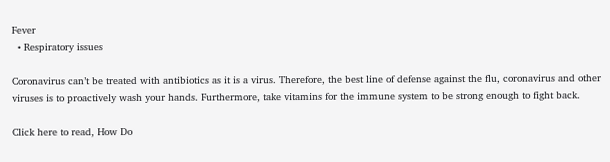Fever
  • Respiratory issues

Coronavirus can’t be treated with antibiotics as it is a virus. Therefore, the best line of defense against the flu, coronavirus and other viruses is to proactively wash your hands. Furthermore, take vitamins for the immune system to be strong enough to fight back.

Click here to read, How Do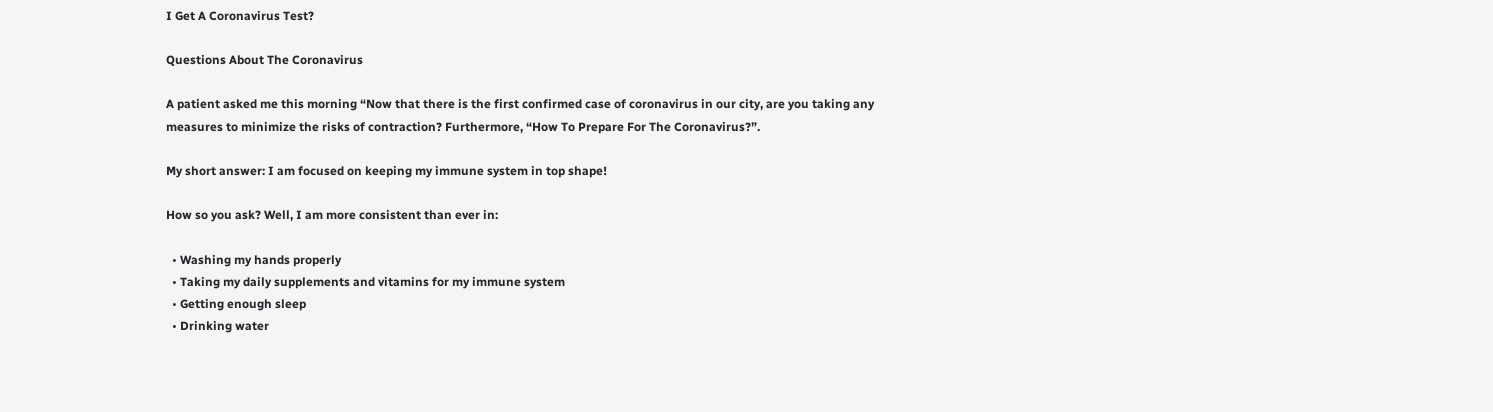I Get A Coronavirus Test?

Questions About The Coronavirus

A patient asked me this morning “Now that there is the first confirmed case of coronavirus in our city, are you taking any measures to minimize the risks of contraction? Furthermore, “How To Prepare For The Coronavirus?”.

My short answer: I am focused on keeping my immune system in top shape!

How so you ask? Well, I am more consistent than ever in:

  • Washing my hands properly
  • Taking my daily supplements and vitamins for my immune system
  • Getting enough sleep
  • Drinking water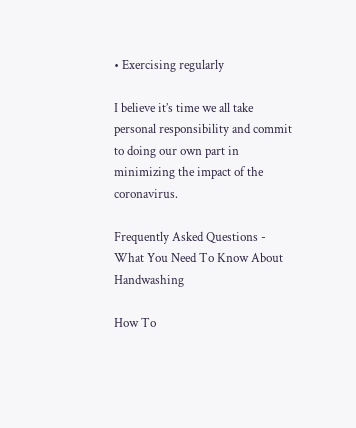• Exercising regularly

I believe it’s time we all take personal responsibility and commit to doing our own part in minimizing the impact of the coronavirus.

Frequently Asked Questions - What You Need To Know About Handwashing

How To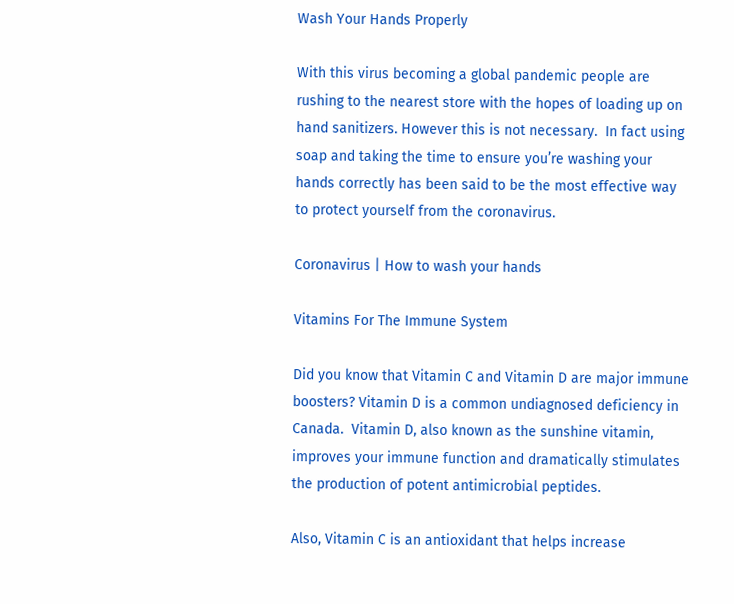Wash Your Hands Properly

With this virus becoming a global pandemic people are rushing to the nearest store with the hopes of loading up on hand sanitizers. However this is not necessary.  In fact using soap and taking the time to ensure you’re washing your hands correctly has been said to be the most effective way to protect yourself from the coronavirus.

Coronavirus | How to wash your hands

Vitamins For The Immune System

Did you know that Vitamin C and Vitamin D are major immune boosters? Vitamin D is a common undiagnosed deficiency in Canada.  Vitamin D, also known as the sunshine vitamin, improves your immune function and dramatically stimulates the production of potent antimicrobial peptides.

Also, Vitamin C is an antioxidant that helps increase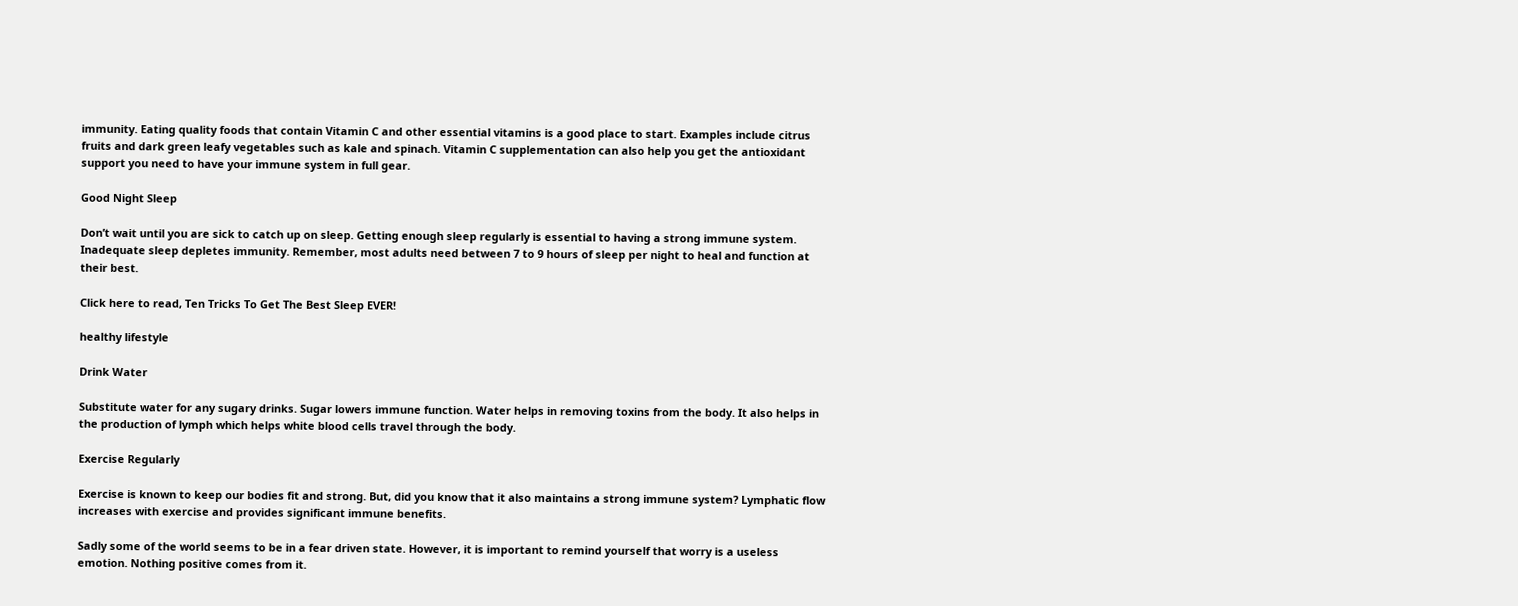immunity. Eating quality foods that contain Vitamin C and other essential vitamins is a good place to start. Examples include citrus fruits and dark green leafy vegetables such as kale and spinach. Vitamin C supplementation can also help you get the antioxidant support you need to have your immune system in full gear.

Good Night Sleep

Don’t wait until you are sick to catch up on sleep. Getting enough sleep regularly is essential to having a strong immune system. Inadequate sleep depletes immunity. Remember, most adults need between 7 to 9 hours of sleep per night to heal and function at their best.

Click here to read, Ten Tricks To Get The Best Sleep EVER!

healthy lifestyle

Drink Water

Substitute water for any sugary drinks. Sugar lowers immune function. Water helps in removing toxins from the body. It also helps in the production of lymph which helps white blood cells travel through the body.

Exercise Regularly

Exercise is known to keep our bodies fit and strong. But, did you know that it also maintains a strong immune system? Lymphatic flow increases with exercise and provides significant immune benefits.

Sadly some of the world seems to be in a fear driven state. However, it is important to remind yourself that worry is a useless emotion. Nothing positive comes from it.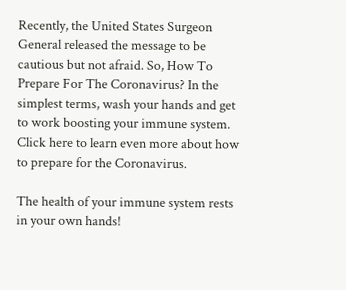Recently, the United States Surgeon General released the message to be cautious but not afraid. So, How To Prepare For The Coronavirus? In the simplest terms, wash your hands and get to work boosting your immune system. Click here to learn even more about how to prepare for the Coronavirus.

The health of your immune system rests in your own hands!